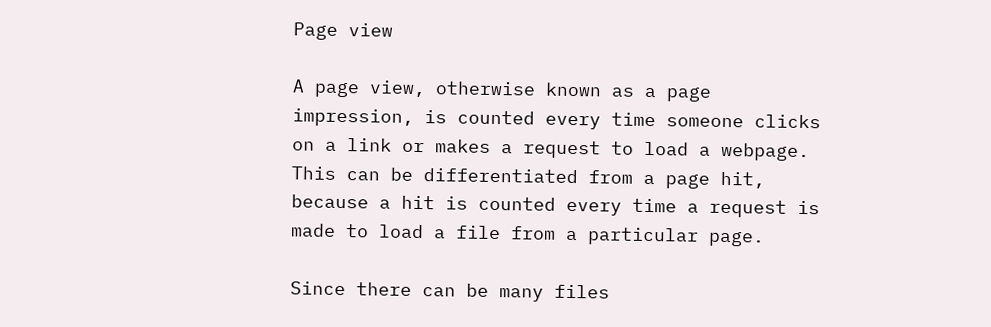Page view

A page view, otherwise known as a page impression, is counted every time someone clicks on a link or makes a request to load a webpage. This can be differentiated from a page hit, because a hit is counted every time a request is made to load a file from a particular page.

Since there can be many files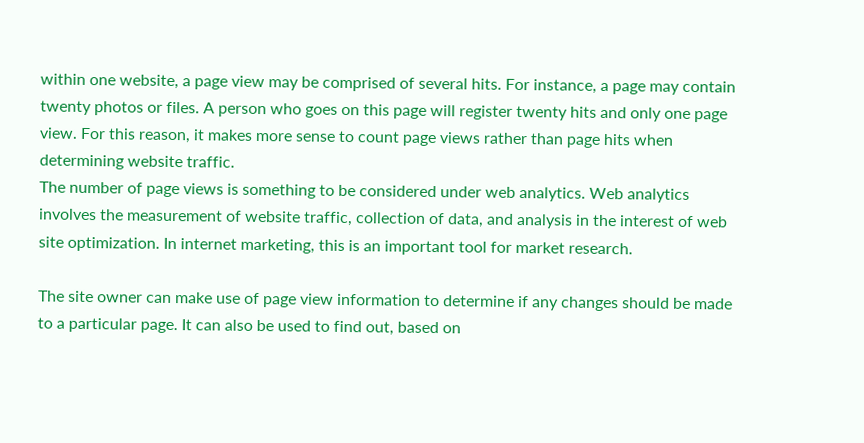within one website, a page view may be comprised of several hits. For instance, a page may contain twenty photos or files. A person who goes on this page will register twenty hits and only one page view. For this reason, it makes more sense to count page views rather than page hits when determining website traffic.
The number of page views is something to be considered under web analytics. Web analytics involves the measurement of website traffic, collection of data, and analysis in the interest of web site optimization. In internet marketing, this is an important tool for market research.

The site owner can make use of page view information to determine if any changes should be made to a particular page. It can also be used to find out, based on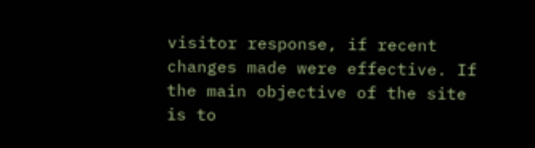visitor response, if recent changes made were effective. If the main objective of the site is to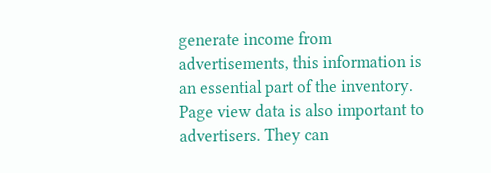generate income from advertisements, this information is an essential part of the inventory.
Page view data is also important to advertisers. They can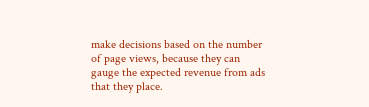make decisions based on the number of page views, because they can gauge the expected revenue from ads that they place.